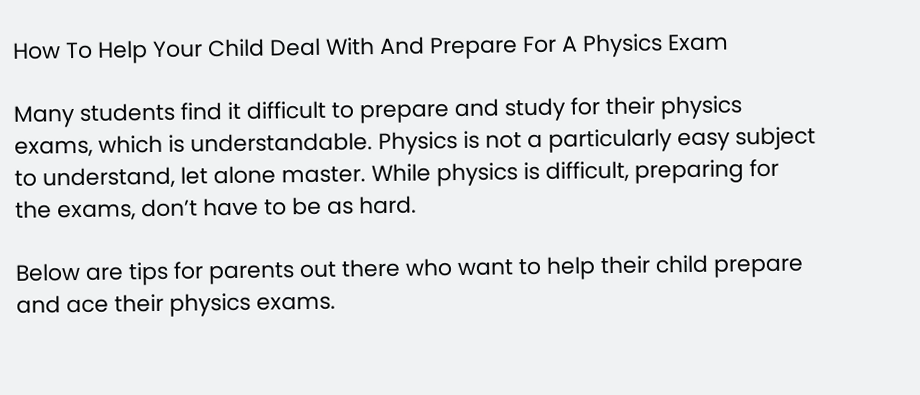How To Help Your Child Deal With And Prepare For A Physics Exam

Many students find it difficult to prepare and study for their physics exams, which is understandable. Physics is not a particularly easy subject to understand, let alone master. While physics is difficult, preparing for the exams, don’t have to be as hard.

Below are tips for parents out there who want to help their child prepare and ace their physics exams.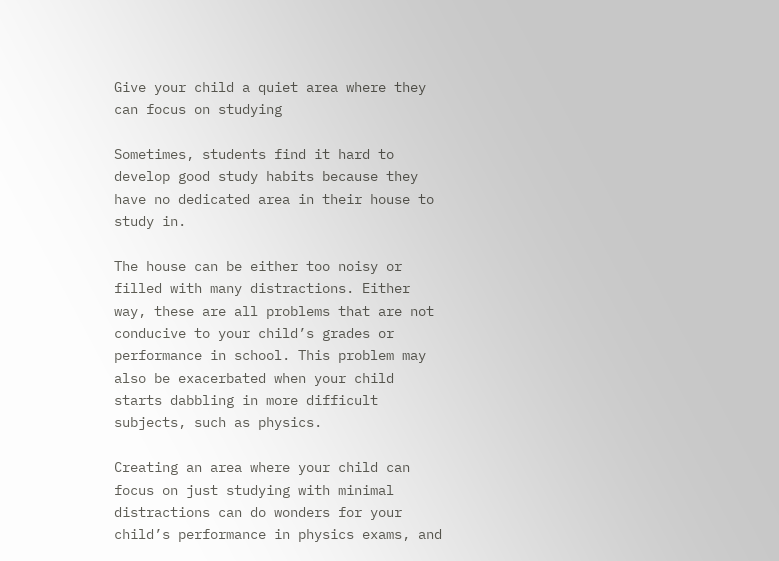Give your child a quiet area where they can focus on studying

Sometimes, students find it hard to develop good study habits because they have no dedicated area in their house to study in.

The house can be either too noisy or filled with many distractions. Either way, these are all problems that are not conducive to your child’s grades or performance in school. This problem may also be exacerbated when your child starts dabbling in more difficult subjects, such as physics.

Creating an area where your child can focus on just studying with minimal distractions can do wonders for your child’s performance in physics exams, and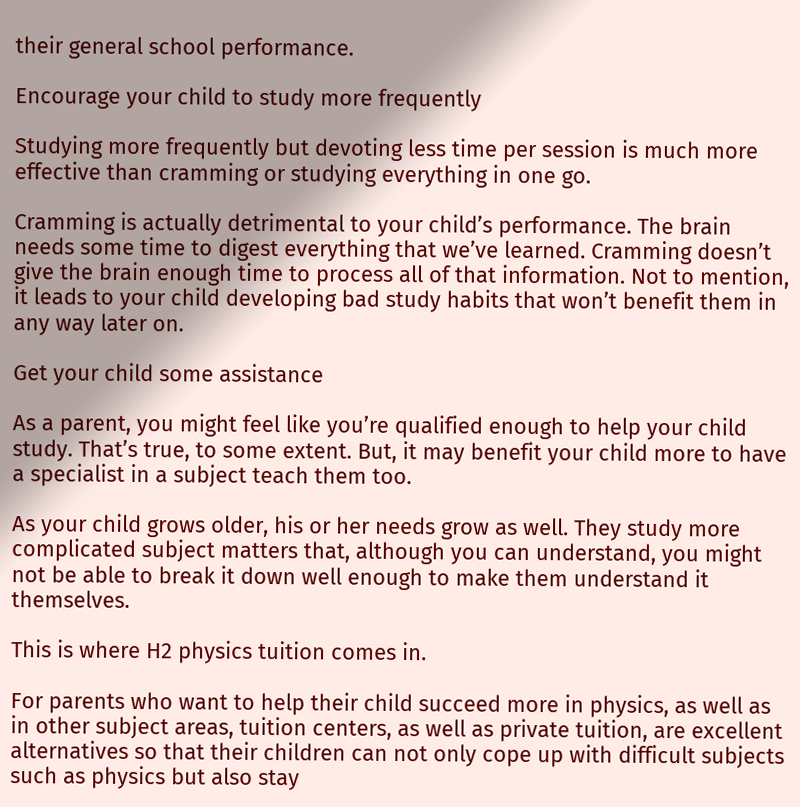their general school performance.

Encourage your child to study more frequently

Studying more frequently but devoting less time per session is much more effective than cramming or studying everything in one go.

Cramming is actually detrimental to your child’s performance. The brain needs some time to digest everything that we’ve learned. Cramming doesn’t give the brain enough time to process all of that information. Not to mention, it leads to your child developing bad study habits that won’t benefit them in any way later on.

Get your child some assistance

As a parent, you might feel like you’re qualified enough to help your child study. That’s true, to some extent. But, it may benefit your child more to have a specialist in a subject teach them too.

As your child grows older, his or her needs grow as well. They study more complicated subject matters that, although you can understand, you might not be able to break it down well enough to make them understand it themselves.

This is where H2 physics tuition comes in.

For parents who want to help their child succeed more in physics, as well as in other subject areas, tuition centers, as well as private tuition, are excellent alternatives so that their children can not only cope up with difficult subjects such as physics but also stay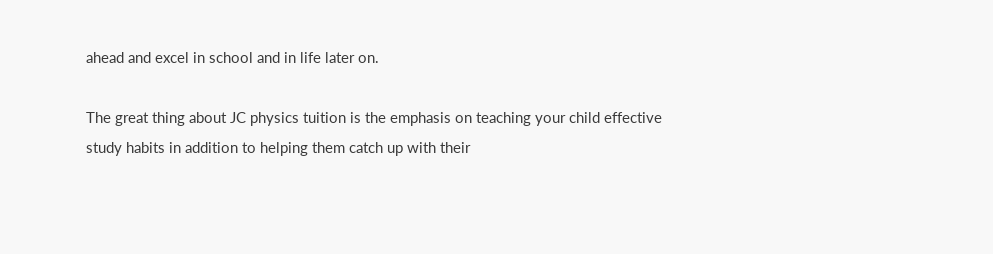ahead and excel in school and in life later on.

The great thing about JC physics tuition is the emphasis on teaching your child effective study habits in addition to helping them catch up with their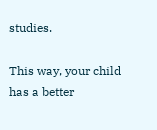studies.

This way, your child has a better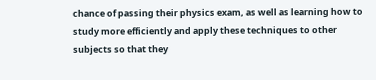chance of passing their physics exam, as well as learning how to study more efficiently and apply these techniques to other subjects so that they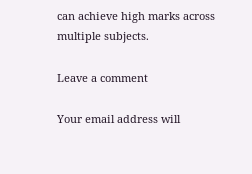can achieve high marks across multiple subjects.

Leave a comment

Your email address will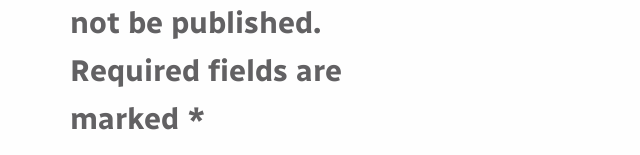not be published. Required fields are marked *